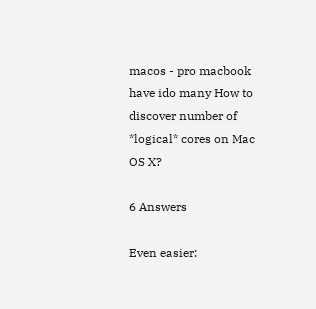macos - pro macbook have ido many How to discover number of *logical* cores on Mac OS X?

6 Answers

Even easier: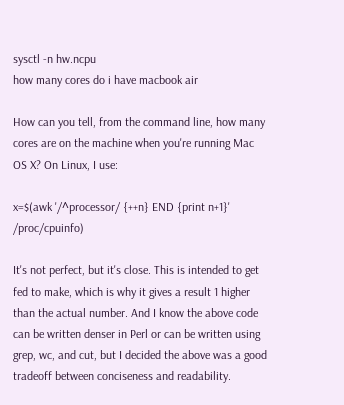sysctl -n hw.ncpu
how many cores do i have macbook air

How can you tell, from the command line, how many cores are on the machine when you're running Mac OS X? On Linux, I use:

x=$(awk '/^processor/ {++n} END {print n+1}' /proc/cpuinfo)

It's not perfect, but it's close. This is intended to get fed to make, which is why it gives a result 1 higher than the actual number. And I know the above code can be written denser in Perl or can be written using grep, wc, and cut, but I decided the above was a good tradeoff between conciseness and readability.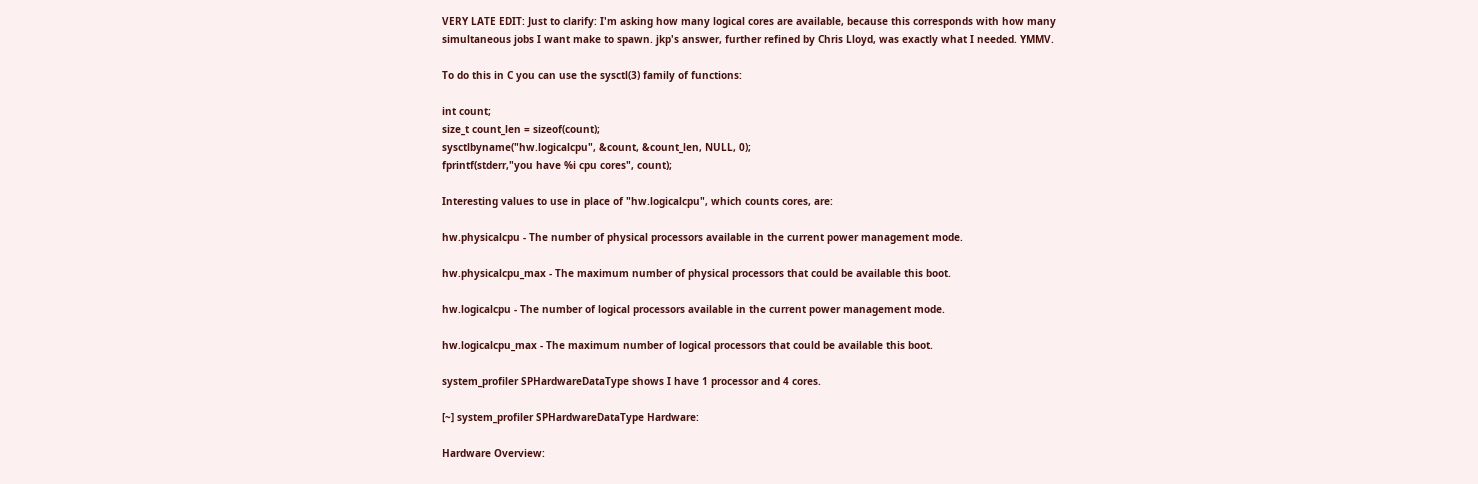VERY LATE EDIT: Just to clarify: I'm asking how many logical cores are available, because this corresponds with how many simultaneous jobs I want make to spawn. jkp's answer, further refined by Chris Lloyd, was exactly what I needed. YMMV.

To do this in C you can use the sysctl(3) family of functions:

int count;
size_t count_len = sizeof(count);
sysctlbyname("hw.logicalcpu", &count, &count_len, NULL, 0);
fprintf(stderr,"you have %i cpu cores", count);

Interesting values to use in place of "hw.logicalcpu", which counts cores, are:

hw.physicalcpu - The number of physical processors available in the current power management mode.

hw.physicalcpu_max - The maximum number of physical processors that could be available this boot.

hw.logicalcpu - The number of logical processors available in the current power management mode.

hw.logicalcpu_max - The maximum number of logical processors that could be available this boot.

system_profiler SPHardwareDataType shows I have 1 processor and 4 cores.

[~] system_profiler SPHardwareDataType Hardware:

Hardware Overview: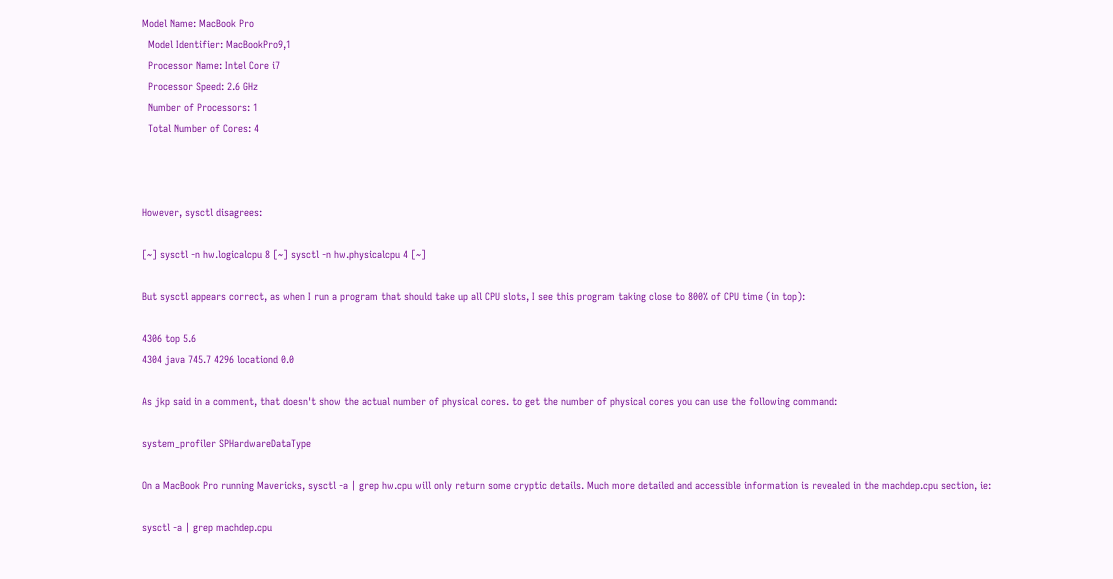Model Name: MacBook Pro
  Model Identifier: MacBookPro9,1
  Processor Name: Intel Core i7
  Processor Speed: 2.6 GHz
  Number of Processors: 1
  Total Number of Cores: 4



However, sysctl disagrees:

[~] sysctl -n hw.logicalcpu 8 [~] sysctl -n hw.physicalcpu 4 [~]

But sysctl appears correct, as when I run a program that should take up all CPU slots, I see this program taking close to 800% of CPU time (in top):

4306 top 5.6
4304 java 745.7 4296 locationd 0.0

As jkp said in a comment, that doesn't show the actual number of physical cores. to get the number of physical cores you can use the following command:

system_profiler SPHardwareDataType

On a MacBook Pro running Mavericks, sysctl -a | grep hw.cpu will only return some cryptic details. Much more detailed and accessible information is revealed in the machdep.cpu section, ie:

sysctl -a | grep machdep.cpu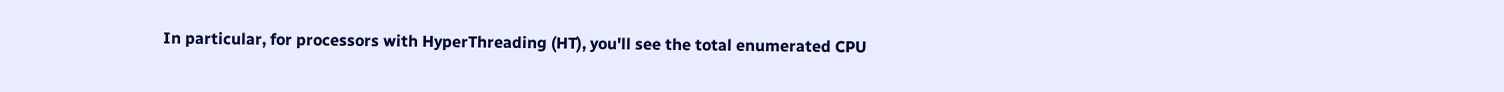In particular, for processors with HyperThreading (HT), you'll see the total enumerated CPU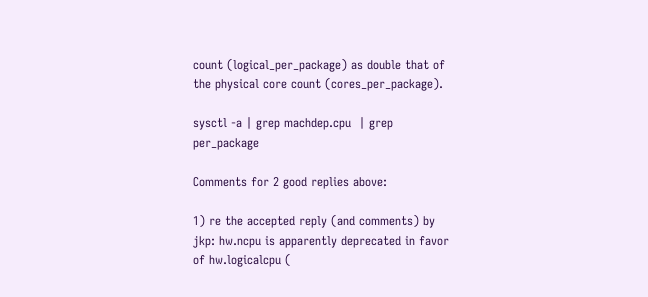count (logical_per_package) as double that of the physical core count (cores_per_package).

sysctl -a | grep machdep.cpu  | grep per_package

Comments for 2 good replies above:

1) re the accepted reply (and comments) by jkp: hw.ncpu is apparently deprecated in favor of hw.logicalcpu (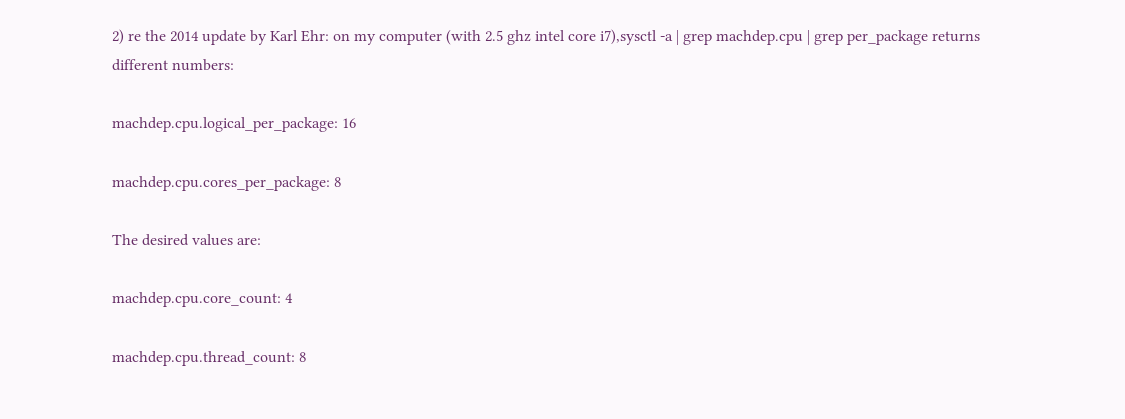2) re the 2014 update by Karl Ehr: on my computer (with 2.5 ghz intel core i7),sysctl -a | grep machdep.cpu | grep per_package returns different numbers:

machdep.cpu.logical_per_package: 16

machdep.cpu.cores_per_package: 8

The desired values are:

machdep.cpu.core_count: 4

machdep.cpu.thread_count: 8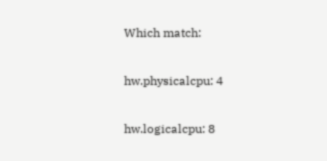Which match:

hw.physicalcpu: 4

hw.logicalcpu: 8